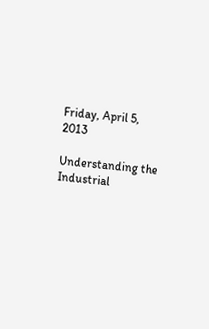Friday, April 5, 2013

Understanding the Industrial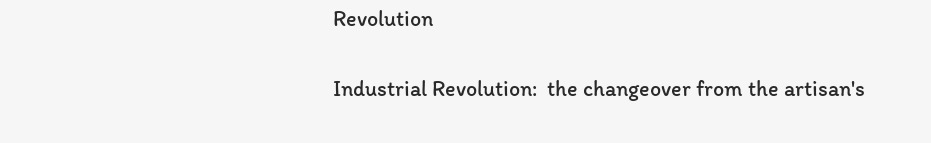Revolution

Industrial Revolution:  the changeover from the artisan's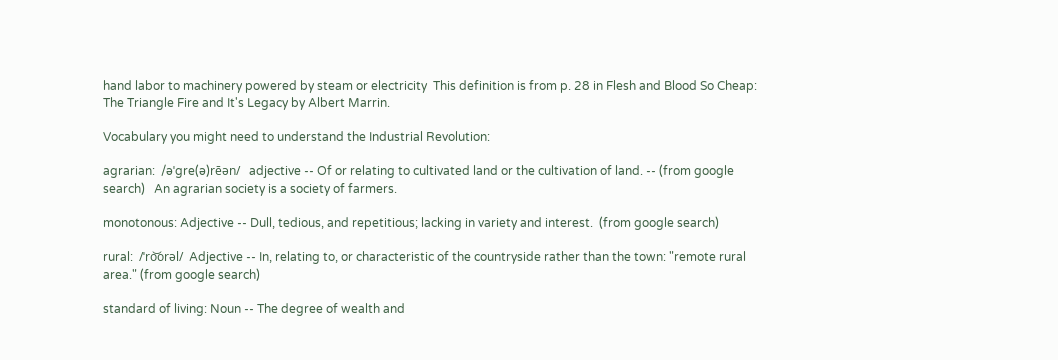hand labor to machinery powered by steam or electricity  This definition is from p. 28 in Flesh and Blood So Cheap: The Triangle Fire and It's Legacy by Albert Marrin.

Vocabulary you might need to understand the Industrial Revolution:

agrarian:  /əˈgre(ə)rēən/   adjective -- Of or relating to cultivated land or the cultivation of land. -- (from google search)   An agrarian society is a society of farmers.

monotonous: Adjective -- Dull, tedious, and repetitious; lacking in variety and interest.  (from google search)

rural:  /ˈro͝orəl/  Adjective -- In, relating to, or characteristic of the countryside rather than the town: "remote rural area." (from google search)

standard of living: Noun -- The degree of wealth and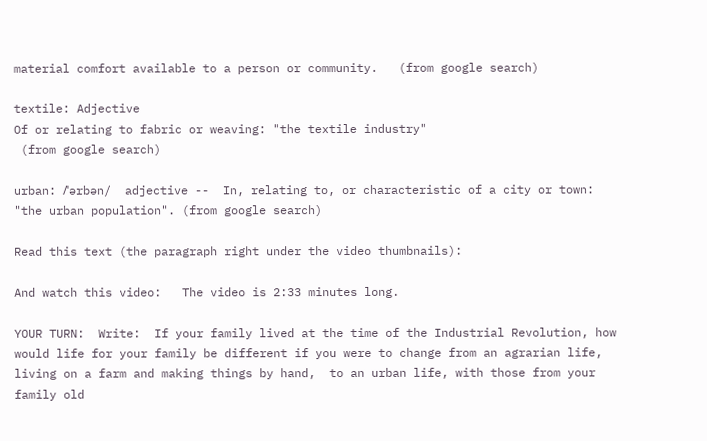material comfort available to a person or community.   (from google search)

textile: Adjective
Of or relating to fabric or weaving: "the textile industry"
 (from google search)

urban: /ˈərbən/  adjective --  In, relating to, or characteristic of a city or town: "the urban population". (from google search)

Read this text (the paragraph right under the video thumbnails):

And watch this video:   The video is 2:33 minutes long.

YOUR TURN:  Write:  If your family lived at the time of the Industrial Revolution, how would life for your family be different if you were to change from an agrarian life, living on a farm and making things by hand,  to an urban life, with those from your family old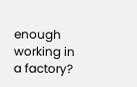enough working in a factory?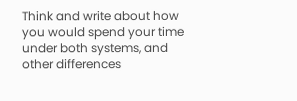Think and write about how you would spend your time under both systems, and other differences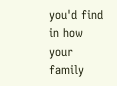you'd find in how your family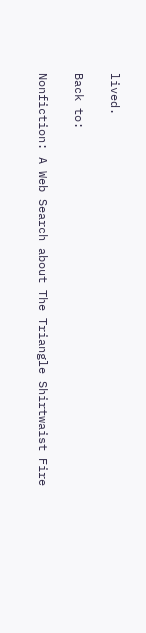lived.

Back to:

Nonfiction: A Web Search about The Triangle Shirtwaist Fire